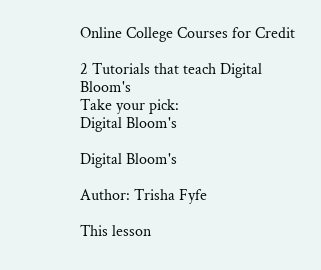Online College Courses for Credit

2 Tutorials that teach Digital Bloom's
Take your pick:
Digital Bloom's

Digital Bloom's

Author: Trisha Fyfe

This lesson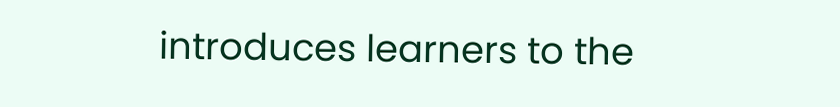introduces learners to the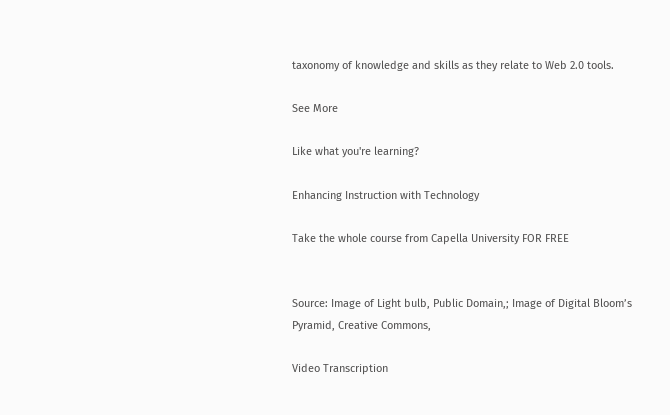taxonomy of knowledge and skills as they relate to Web 2.0 tools.

See More

Like what you're learning?

Enhancing Instruction with Technology

Take the whole course from Capella University FOR FREE


Source: Image of Light bulb, Public Domain,; Image of Digital Bloom’s Pyramid, Creative Commons,

Video Transcription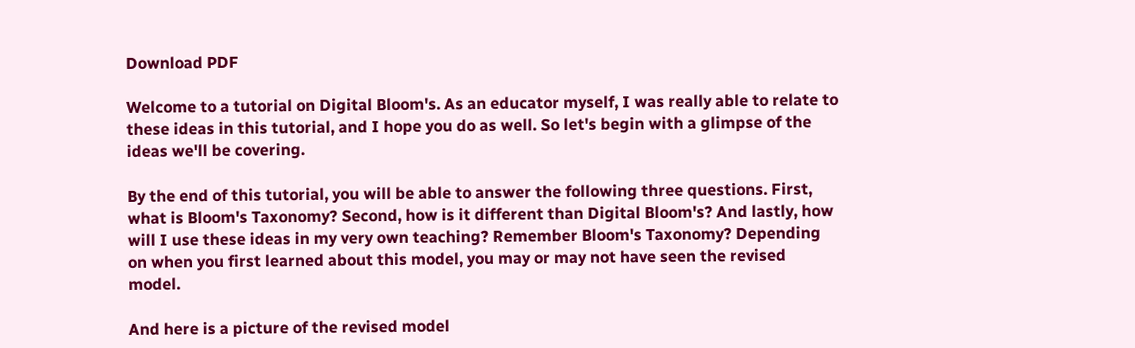Download PDF

Welcome to a tutorial on Digital Bloom's. As an educator myself, I was really able to relate to these ideas in this tutorial, and I hope you do as well. So let's begin with a glimpse of the ideas we'll be covering.

By the end of this tutorial, you will be able to answer the following three questions. First, what is Bloom's Taxonomy? Second, how is it different than Digital Bloom's? And lastly, how will I use these ideas in my very own teaching? Remember Bloom's Taxonomy? Depending on when you first learned about this model, you may or may not have seen the revised model.

And here is a picture of the revised model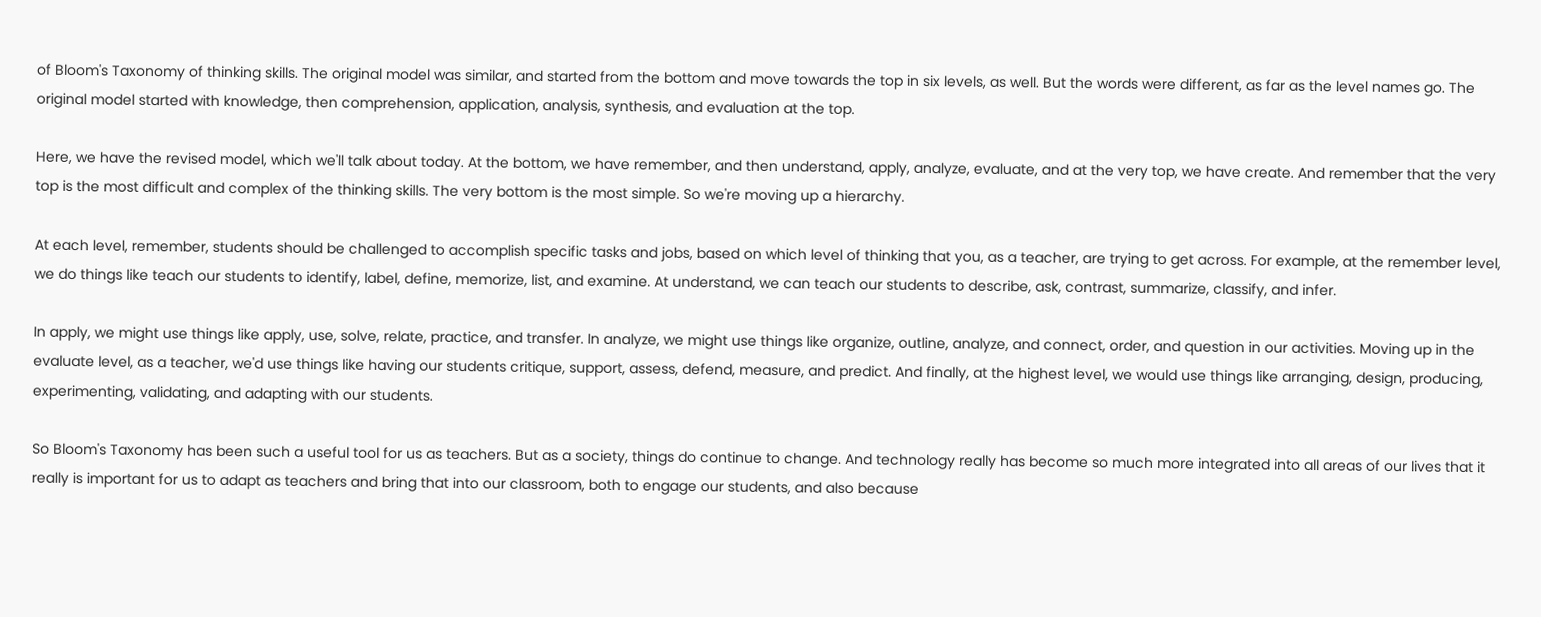of Bloom's Taxonomy of thinking skills. The original model was similar, and started from the bottom and move towards the top in six levels, as well. But the words were different, as far as the level names go. The original model started with knowledge, then comprehension, application, analysis, synthesis, and evaluation at the top.

Here, we have the revised model, which we'll talk about today. At the bottom, we have remember, and then understand, apply, analyze, evaluate, and at the very top, we have create. And remember that the very top is the most difficult and complex of the thinking skills. The very bottom is the most simple. So we're moving up a hierarchy.

At each level, remember, students should be challenged to accomplish specific tasks and jobs, based on which level of thinking that you, as a teacher, are trying to get across. For example, at the remember level, we do things like teach our students to identify, label, define, memorize, list, and examine. At understand, we can teach our students to describe, ask, contrast, summarize, classify, and infer.

In apply, we might use things like apply, use, solve, relate, practice, and transfer. In analyze, we might use things like organize, outline, analyze, and connect, order, and question in our activities. Moving up in the evaluate level, as a teacher, we'd use things like having our students critique, support, assess, defend, measure, and predict. And finally, at the highest level, we would use things like arranging, design, producing, experimenting, validating, and adapting with our students.

So Bloom's Taxonomy has been such a useful tool for us as teachers. But as a society, things do continue to change. And technology really has become so much more integrated into all areas of our lives that it really is important for us to adapt as teachers and bring that into our classroom, both to engage our students, and also because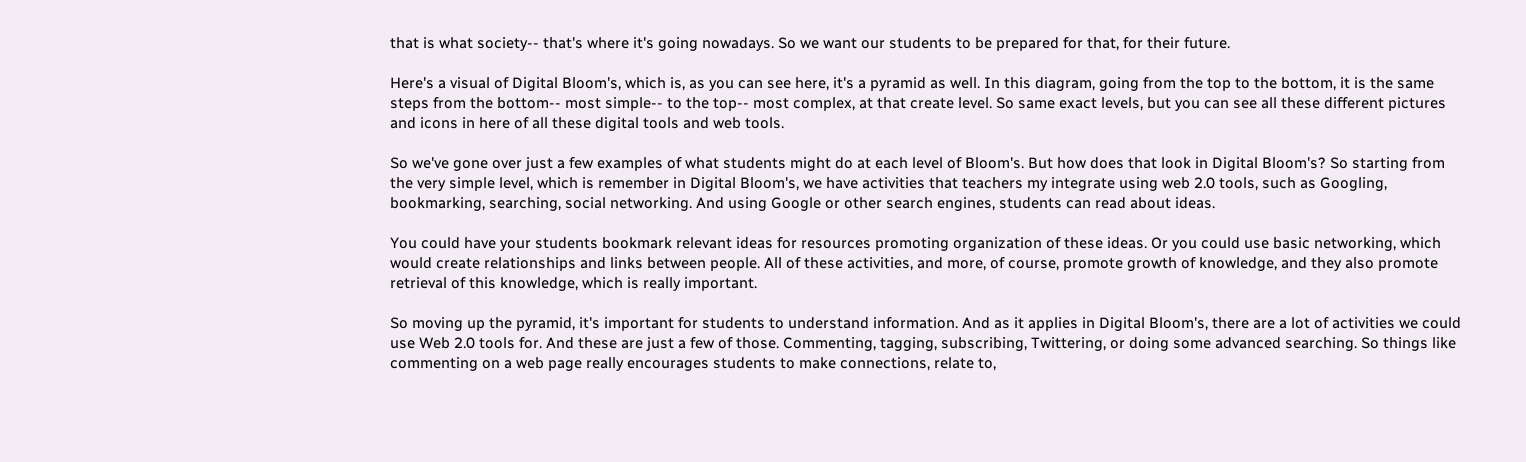that is what society-- that's where it's going nowadays. So we want our students to be prepared for that, for their future.

Here's a visual of Digital Bloom's, which is, as you can see here, it's a pyramid as well. In this diagram, going from the top to the bottom, it is the same steps from the bottom-- most simple-- to the top-- most complex, at that create level. So same exact levels, but you can see all these different pictures and icons in here of all these digital tools and web tools.

So we've gone over just a few examples of what students might do at each level of Bloom's. But how does that look in Digital Bloom's? So starting from the very simple level, which is remember in Digital Bloom's, we have activities that teachers my integrate using web 2.0 tools, such as Googling, bookmarking, searching, social networking. And using Google or other search engines, students can read about ideas.

You could have your students bookmark relevant ideas for resources promoting organization of these ideas. Or you could use basic networking, which would create relationships and links between people. All of these activities, and more, of course, promote growth of knowledge, and they also promote retrieval of this knowledge, which is really important.

So moving up the pyramid, it's important for students to understand information. And as it applies in Digital Bloom's, there are a lot of activities we could use Web 2.0 tools for. And these are just a few of those. Commenting, tagging, subscribing, Twittering, or doing some advanced searching. So things like commenting on a web page really encourages students to make connections, relate to,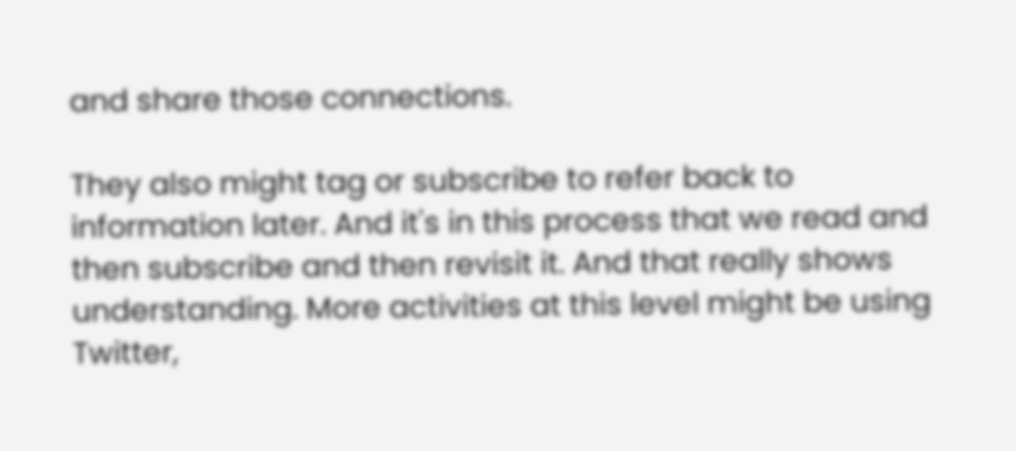and share those connections.

They also might tag or subscribe to refer back to information later. And it's in this process that we read and then subscribe and then revisit it. And that really shows understanding. More activities at this level might be using Twitter,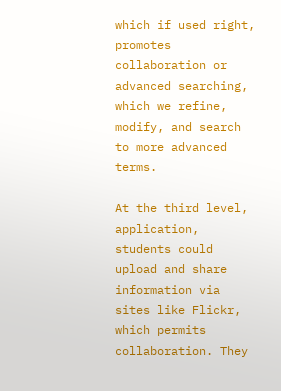which if used right, promotes collaboration or advanced searching, which we refine, modify, and search to more advanced terms.

At the third level, application, students could upload and share information via sites like Flickr, which permits collaboration. They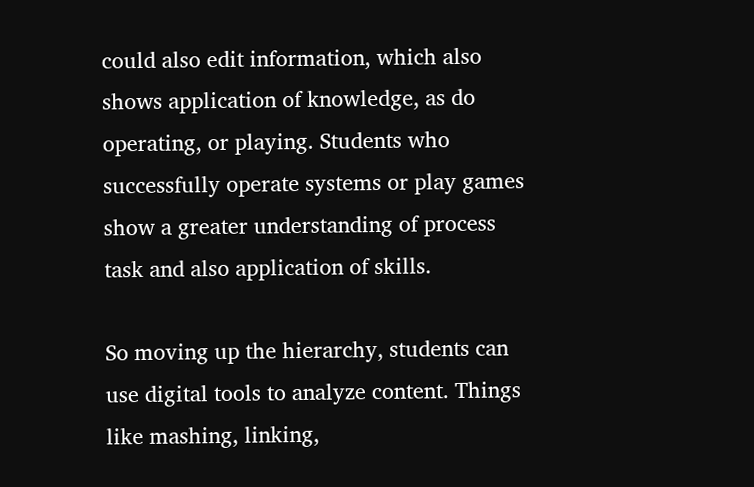could also edit information, which also shows application of knowledge, as do operating, or playing. Students who successfully operate systems or play games show a greater understanding of process task and also application of skills.

So moving up the hierarchy, students can use digital tools to analyze content. Things like mashing, linking,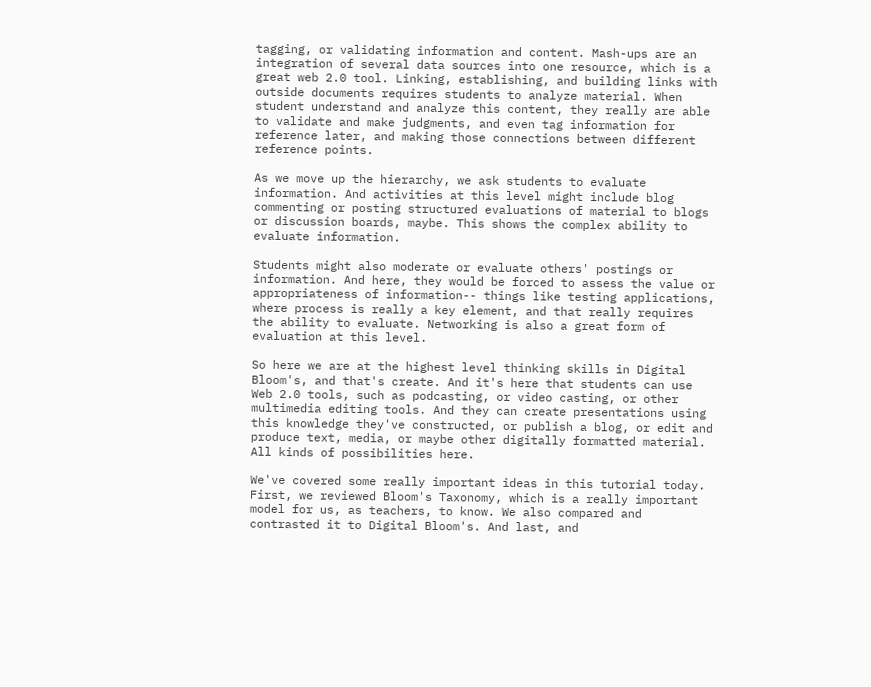tagging, or validating information and content. Mash-ups are an integration of several data sources into one resource, which is a great web 2.0 tool. Linking, establishing, and building links with outside documents requires students to analyze material. When student understand and analyze this content, they really are able to validate and make judgments, and even tag information for reference later, and making those connections between different reference points.

As we move up the hierarchy, we ask students to evaluate information. And activities at this level might include blog commenting or posting structured evaluations of material to blogs or discussion boards, maybe. This shows the complex ability to evaluate information.

Students might also moderate or evaluate others' postings or information. And here, they would be forced to assess the value or appropriateness of information-- things like testing applications, where process is really a key element, and that really requires the ability to evaluate. Networking is also a great form of evaluation at this level.

So here we are at the highest level thinking skills in Digital Bloom's, and that's create. And it's here that students can use Web 2.0 tools, such as podcasting, or video casting, or other multimedia editing tools. And they can create presentations using this knowledge they've constructed, or publish a blog, or edit and produce text, media, or maybe other digitally formatted material. All kinds of possibilities here.

We've covered some really important ideas in this tutorial today. First, we reviewed Bloom's Taxonomy, which is a really important model for us, as teachers, to know. We also compared and contrasted it to Digital Bloom's. And last, and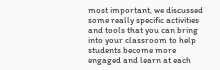most important, we discussed some really specific activities and tools that you can bring into your classroom to help students become more engaged and learn at each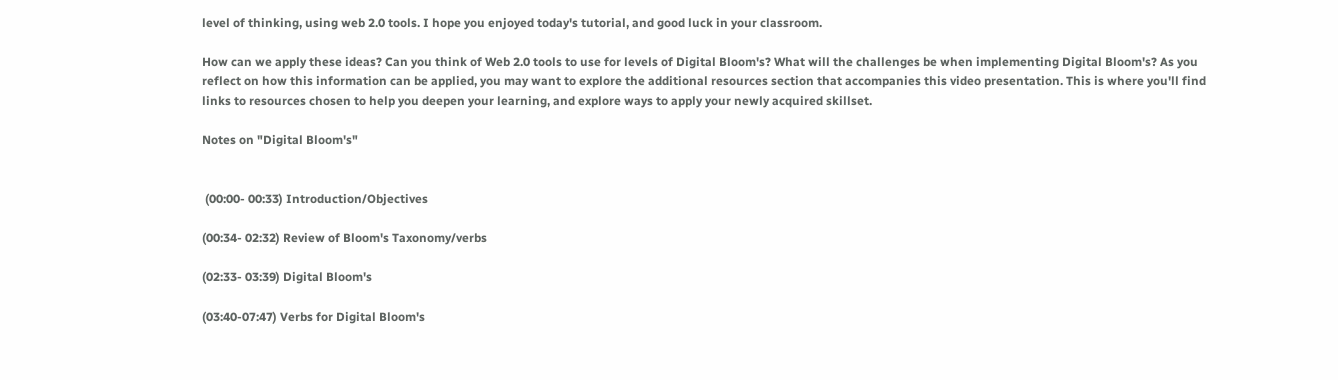level of thinking, using web 2.0 tools. I hope you enjoyed today's tutorial, and good luck in your classroom.

How can we apply these ideas? Can you think of Web 2.0 tools to use for levels of Digital Bloom's? What will the challenges be when implementing Digital Bloom's? As you reflect on how this information can be applied, you may want to explore the additional resources section that accompanies this video presentation. This is where you'll find links to resources chosen to help you deepen your learning, and explore ways to apply your newly acquired skillset.

Notes on "Digital Bloom's"


 (00:00- 00:33) Introduction/Objectives

(00:34- 02:32) Review of Bloom's Taxonomy/verbs

(02:33- 03:39) Digital Bloom's

(03:40-07:47) Verbs for Digital Bloom's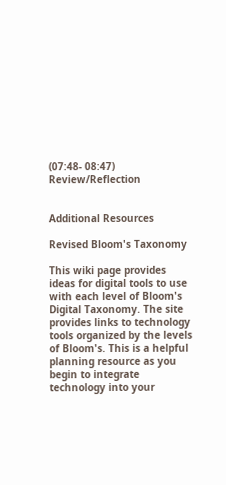(07:48- 08:47) Review/Reflection


Additional Resources

Revised Bloom's Taxonomy

This wiki page provides ideas for digital tools to use with each level of Bloom's Digital Taxonomy. The site provides links to technology tools organized by the levels of Bloom's. This is a helpful planning resource as you begin to integrate technology into your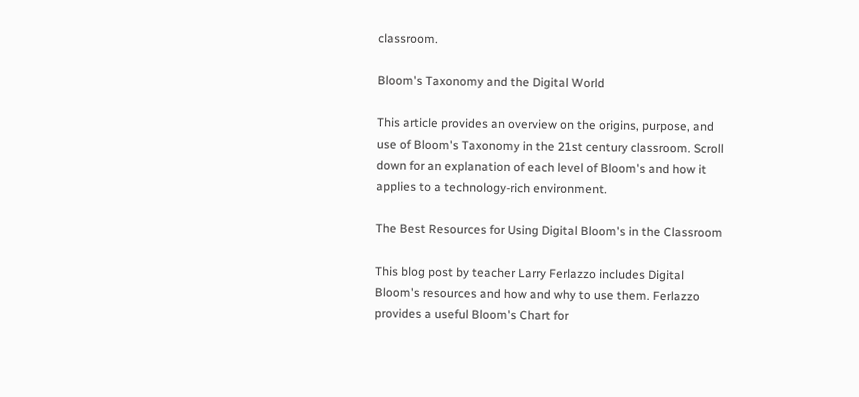classroom.

Bloom's Taxonomy and the Digital World

This article provides an overview on the origins, purpose, and use of Bloom's Taxonomy in the 21st century classroom. Scroll down for an explanation of each level of Bloom's and how it applies to a technology-rich environment.

The Best Resources for Using Digital Bloom's in the Classroom

This blog post by teacher Larry Ferlazzo includes Digital Bloom's resources and how and why to use them. Ferlazzo provides a useful Bloom's Chart for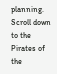planning. Scroll down to the Pirates of the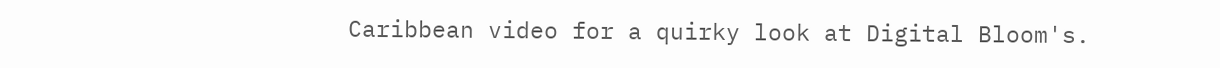Caribbean video for a quirky look at Digital Bloom's.